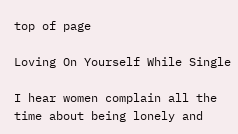top of page

Loving On Yourself While Single

I hear women complain all the time about being lonely and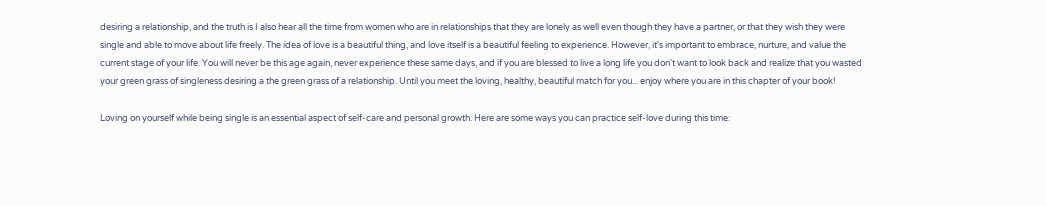desiring a relationship, and the truth is I also hear all the time from women who are in relationships that they are lonely as well even though they have a partner, or that they wish they were single and able to move about life freely. The idea of love is a beautiful thing, and love itself is a beautiful feeling to experience. However, it's important to embrace, nurture, and value the current stage of your life. You will never be this age again, never experience these same days, and if you are blessed to live a long life you don't want to look back and realize that you wasted your green grass of singleness desiring a the green grass of a relationship. Until you meet the loving, healthy, beautiful match for you... enjoy where you are in this chapter of your book!

Loving on yourself while being single is an essential aspect of self-care and personal growth. Here are some ways you can practice self-love during this time: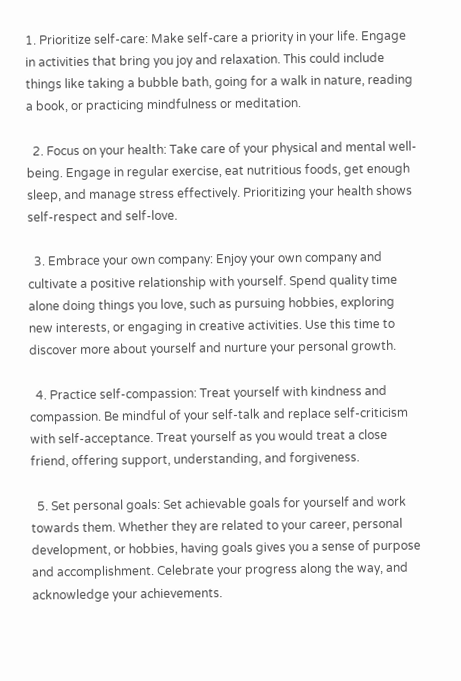1. Prioritize self-care: Make self-care a priority in your life. Engage in activities that bring you joy and relaxation. This could include things like taking a bubble bath, going for a walk in nature, reading a book, or practicing mindfulness or meditation.

  2. Focus on your health: Take care of your physical and mental well-being. Engage in regular exercise, eat nutritious foods, get enough sleep, and manage stress effectively. Prioritizing your health shows self-respect and self-love.

  3. Embrace your own company: Enjoy your own company and cultivate a positive relationship with yourself. Spend quality time alone doing things you love, such as pursuing hobbies, exploring new interests, or engaging in creative activities. Use this time to discover more about yourself and nurture your personal growth.

  4. Practice self-compassion: Treat yourself with kindness and compassion. Be mindful of your self-talk and replace self-criticism with self-acceptance. Treat yourself as you would treat a close friend, offering support, understanding, and forgiveness.

  5. Set personal goals: Set achievable goals for yourself and work towards them. Whether they are related to your career, personal development, or hobbies, having goals gives you a sense of purpose and accomplishment. Celebrate your progress along the way, and acknowledge your achievements.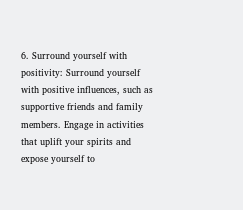6. Surround yourself with positivity: Surround yourself with positive influences, such as supportive friends and family members. Engage in activities that uplift your spirits and expose yourself to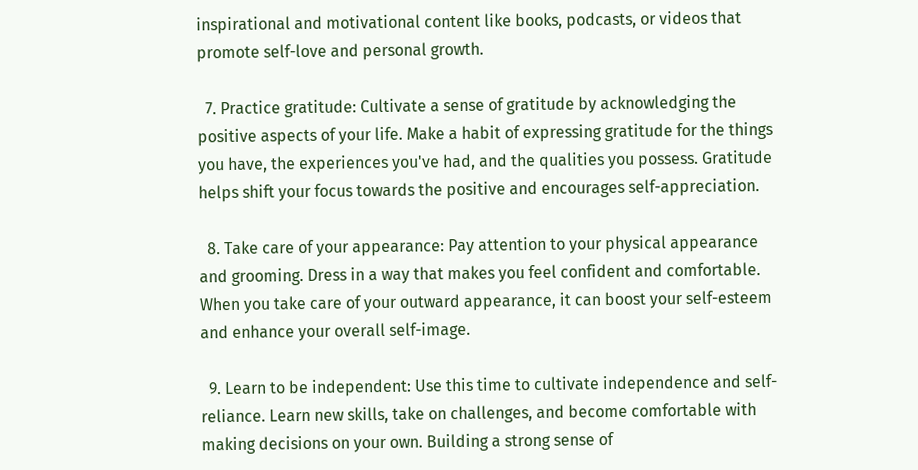inspirational and motivational content like books, podcasts, or videos that promote self-love and personal growth.

  7. Practice gratitude: Cultivate a sense of gratitude by acknowledging the positive aspects of your life. Make a habit of expressing gratitude for the things you have, the experiences you've had, and the qualities you possess. Gratitude helps shift your focus towards the positive and encourages self-appreciation.

  8. Take care of your appearance: Pay attention to your physical appearance and grooming. Dress in a way that makes you feel confident and comfortable. When you take care of your outward appearance, it can boost your self-esteem and enhance your overall self-image.

  9. Learn to be independent: Use this time to cultivate independence and self-reliance. Learn new skills, take on challenges, and become comfortable with making decisions on your own. Building a strong sense of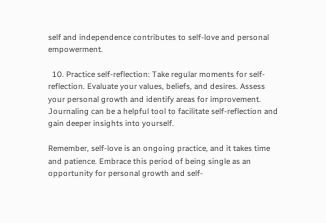self and independence contributes to self-love and personal empowerment.

  10. Practice self-reflection: Take regular moments for self-reflection. Evaluate your values, beliefs, and desires. Assess your personal growth and identify areas for improvement. Journaling can be a helpful tool to facilitate self-reflection and gain deeper insights into yourself.

Remember, self-love is an ongoing practice, and it takes time and patience. Embrace this period of being single as an opportunity for personal growth and self-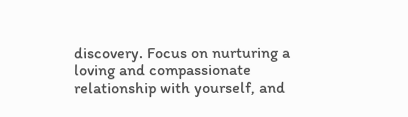discovery. Focus on nurturing a loving and compassionate relationship with yourself, and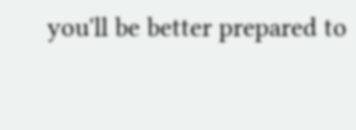you'll be better prepared to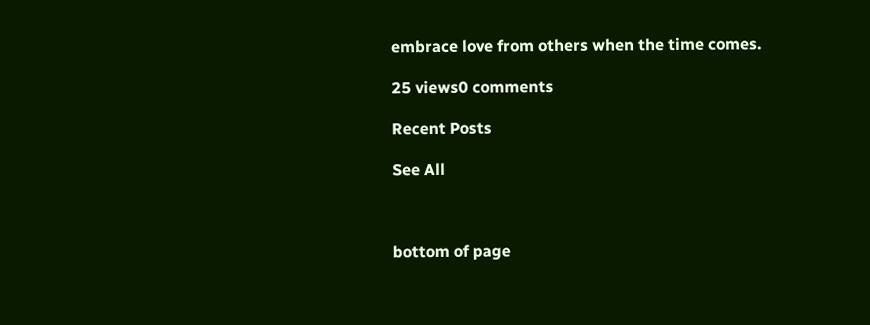embrace love from others when the time comes.

25 views0 comments

Recent Posts

See All



bottom of page